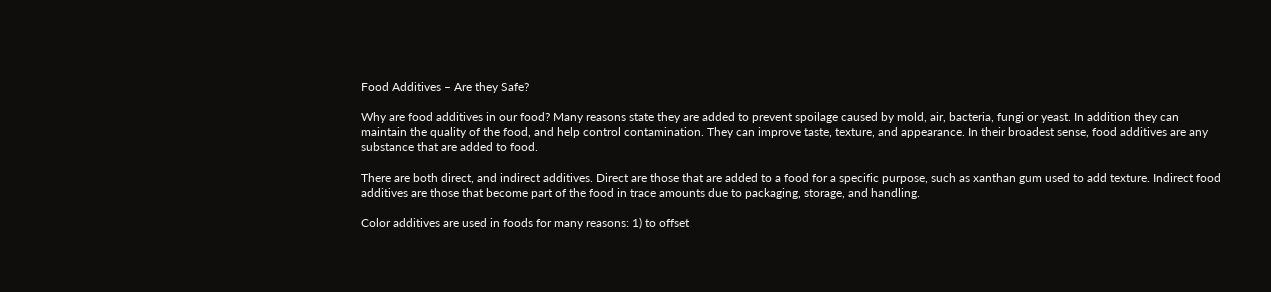Food Additives – Are they Safe?

Why are food additives in our food? Many reasons state they are added to prevent spoilage caused by mold, air, bacteria, fungi or yeast. In addition they can maintain the quality of the food, and help control contamination. They can improve taste, texture, and appearance. In their broadest sense, food additives are any substance that are added to food.

There are both direct, and indirect additives. Direct are those that are added to a food for a specific purpose, such as xanthan gum used to add texture. Indirect food additives are those that become part of the food in trace amounts due to packaging, storage, and handling.

Color additives are used in foods for many reasons: 1) to offset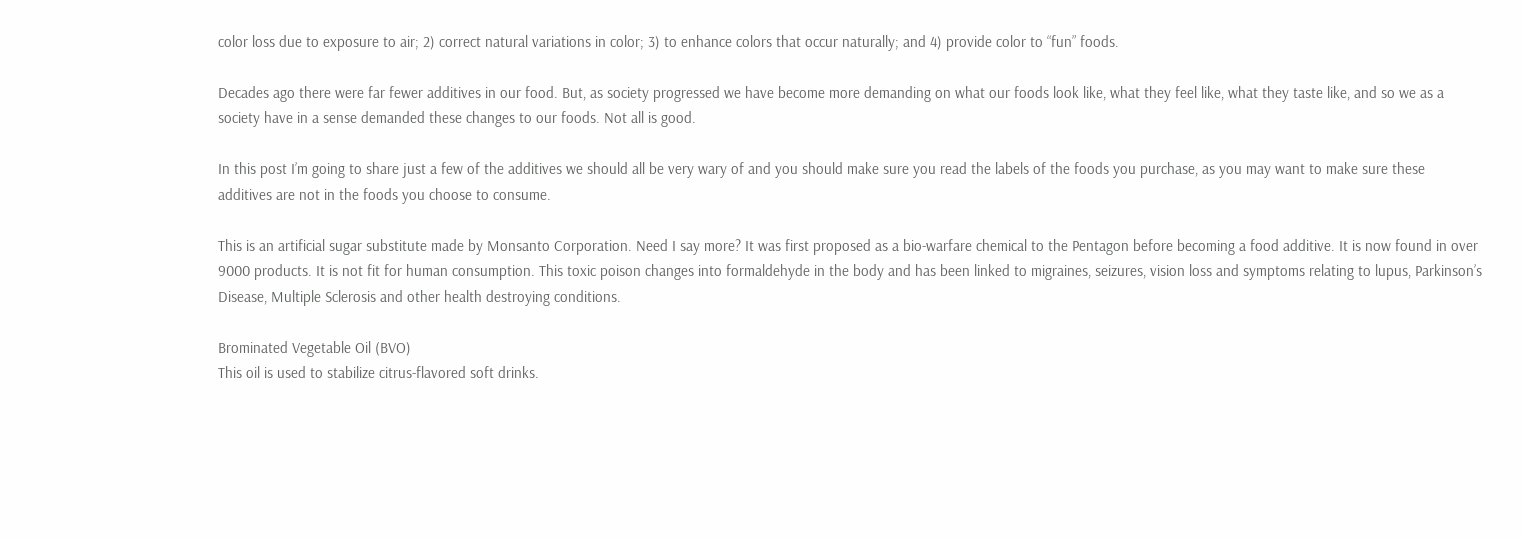color loss due to exposure to air; 2) correct natural variations in color; 3) to enhance colors that occur naturally; and 4) provide color to “fun” foods.

Decades ago there were far fewer additives in our food. But, as society progressed we have become more demanding on what our foods look like, what they feel like, what they taste like, and so we as a society have in a sense demanded these changes to our foods. Not all is good.

In this post I’m going to share just a few of the additives we should all be very wary of and you should make sure you read the labels of the foods you purchase, as you may want to make sure these additives are not in the foods you choose to consume.

This is an artificial sugar substitute made by Monsanto Corporation. Need I say more? It was first proposed as a bio-warfare chemical to the Pentagon before becoming a food additive. It is now found in over 9000 products. It is not fit for human consumption. This toxic poison changes into formaldehyde in the body and has been linked to migraines, seizures, vision loss and symptoms relating to lupus, Parkinson’s Disease, Multiple Sclerosis and other health destroying conditions.

Brominated Vegetable Oil (BVO)
This oil is used to stabilize citrus-flavored soft drinks.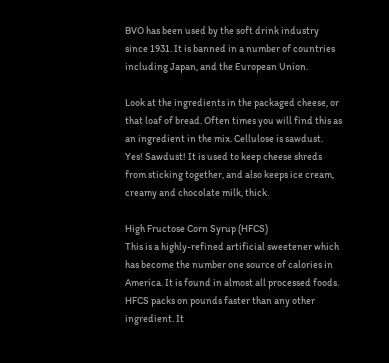BVO has been used by the soft drink industry since 1931. It is banned in a number of countries including Japan, and the European Union.

Look at the ingredients in the packaged cheese, or that loaf of bread. Often times you will find this as an ingredient in the mix. Cellulose is sawdust. Yes! Sawdust! It is used to keep cheese shreds from sticking together, and also keeps ice cream, creamy and chocolate milk, thick.

High Fructose Corn Syrup (HFCS)
This is a highly-refined artificial sweetener which has become the number one source of calories in America. It is found in almost all processed foods. HFCS packs on pounds faster than any other ingredient. It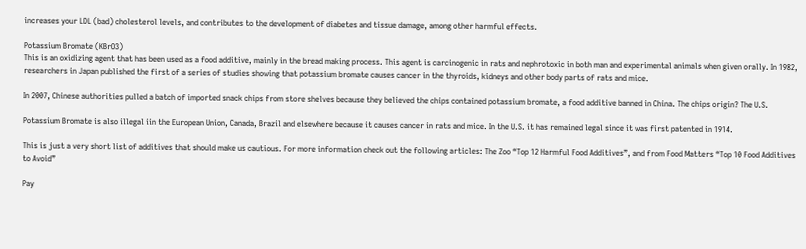increases your LDL (bad) cholesterol levels, and contributes to the development of diabetes and tissue damage, among other harmful effects.

Potassium Bromate (KBrO3)
This is an oxidizing agent that has been used as a food additive, mainly in the bread making process. This agent is carcinogenic in rats and nephrotoxic in both man and experimental animals when given orally. In 1982, researchers in Japan published the first of a series of studies showing that potassium bromate causes cancer in the thyroids, kidneys and other body parts of rats and mice.

In 2007, Chinese authorities pulled a batch of imported snack chips from store shelves because they believed the chips contained potassium bromate, a food additive banned in China. The chips origin? The U.S.

Potassium Bromate is also illegal iin the European Union, Canada, Brazil and elsewhere because it causes cancer in rats and mice. In the U.S. it has remained legal since it was first patented in 1914.

This is just a very short list of additives that should make us cautious. For more information check out the following articles: The Zoo “Top 12 Harmful Food Additives”, and from Food Matters “Top 10 Food Additives to Avoid”

Pay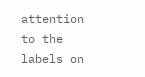attention to the labels on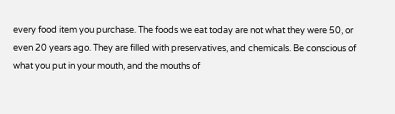every food item you purchase. The foods we eat today are not what they were 50, or even 20 years ago. They are filled with preservatives, and chemicals. Be conscious of what you put in your mouth, and the mouths of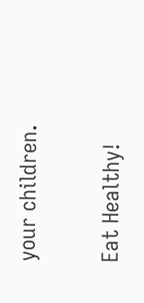your children.

Eat Healthy!